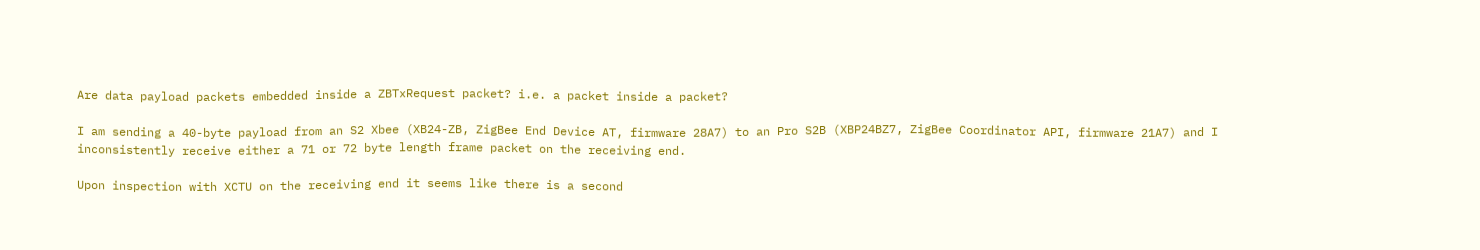Are data payload packets embedded inside a ZBTxRequest packet? i.e. a packet inside a packet?

I am sending a 40-byte payload from an S2 Xbee (XB24-ZB, ZigBee End Device AT, firmware 28A7) to an Pro S2B (XBP24BZ7, ZigBee Coordinator API, firmware 21A7) and I inconsistently receive either a 71 or 72 byte length frame packet on the receiving end.

Upon inspection with XCTU on the receiving end it seems like there is a second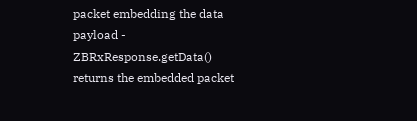packet embedding the data payload - ZBRxResponse.getData() returns the embedded packet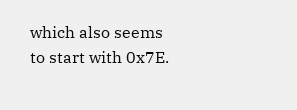which also seems to start with 0x7E.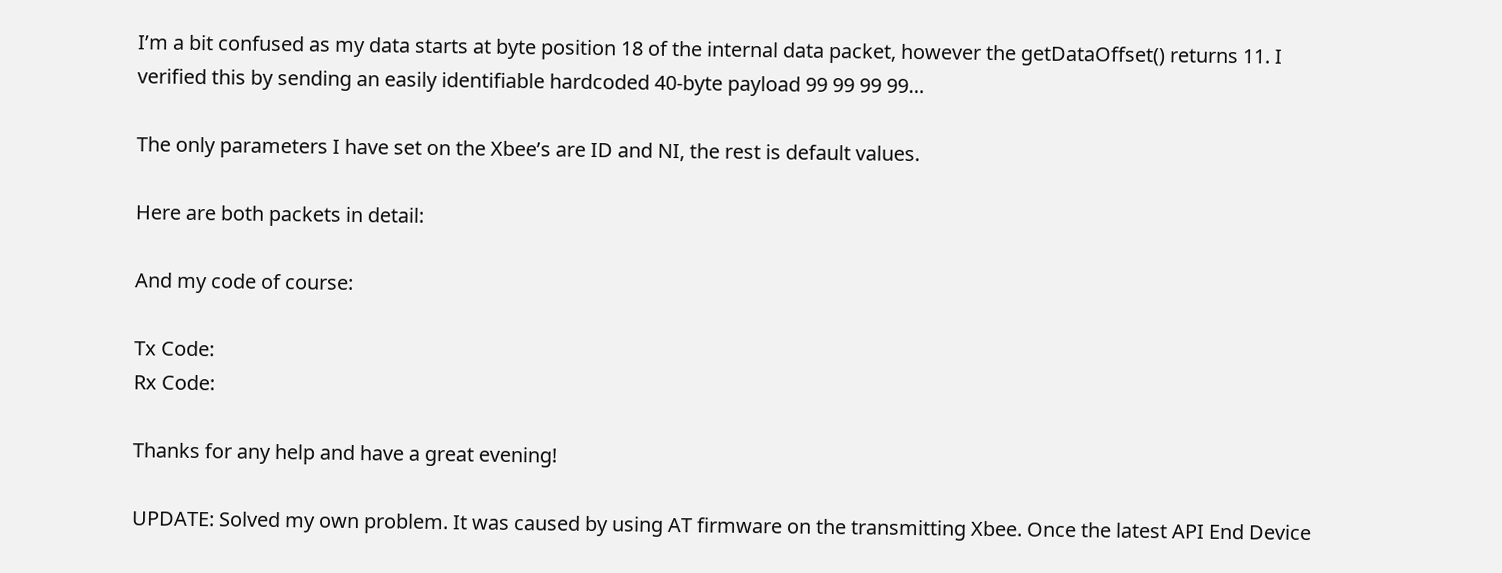I’m a bit confused as my data starts at byte position 18 of the internal data packet, however the getDataOffset() returns 11. I verified this by sending an easily identifiable hardcoded 40-byte payload 99 99 99 99…

The only parameters I have set on the Xbee’s are ID and NI, the rest is default values.

Here are both packets in detail:

And my code of course:

Tx Code:
Rx Code:

Thanks for any help and have a great evening!

UPDATE: Solved my own problem. It was caused by using AT firmware on the transmitting Xbee. Once the latest API End Device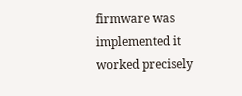firmware was implemented it worked precisely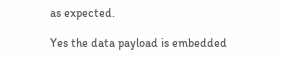as expected.

Yes the data payload is embedded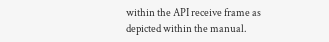within the API receive frame as depicted within the manual.